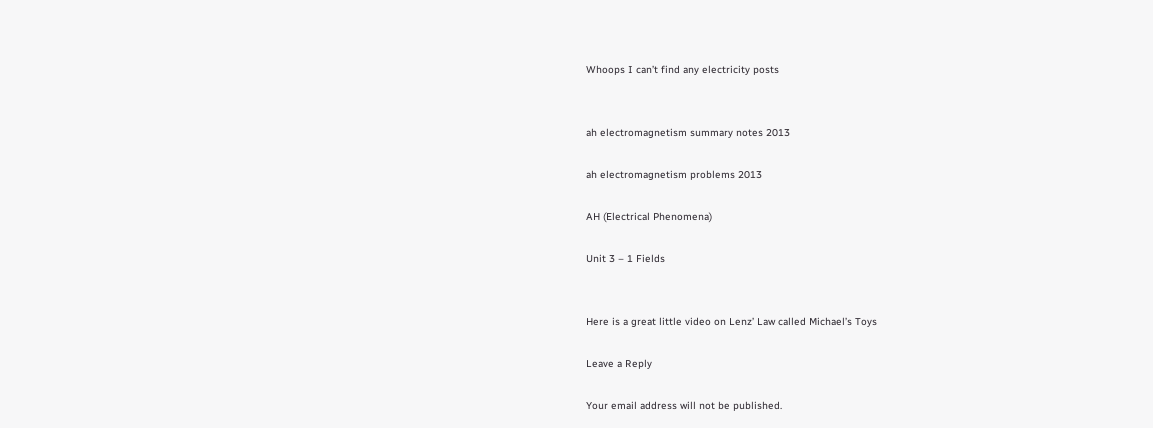Whoops I can’t find any electricity posts


ah electromagnetism summary notes 2013

ah electromagnetism problems 2013

AH (Electrical Phenomena)

Unit 3 – 1 Fields


Here is a great little video on Lenz’ Law called Michael’s Toys

Leave a Reply

Your email address will not be published.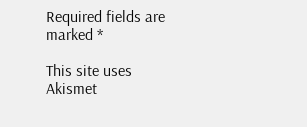Required fields are marked *

This site uses Akismet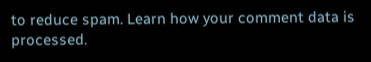to reduce spam. Learn how your comment data is processed.